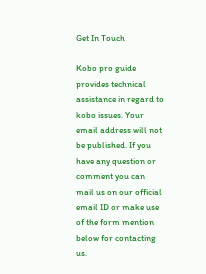Get In Touch

Kobo pro guide provides technical assistance in regard to kobo issues. Your email address will not be published. If you have any question or comment you can mail us on our official email ID or make use of the form mention below for contacting us.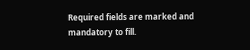Required fields are marked and mandatory to fill.